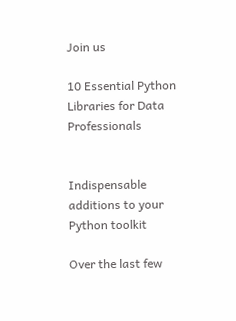Join us

10 Essential Python Libraries for Data Professionals


Indispensable additions to your Python toolkit

Over the last few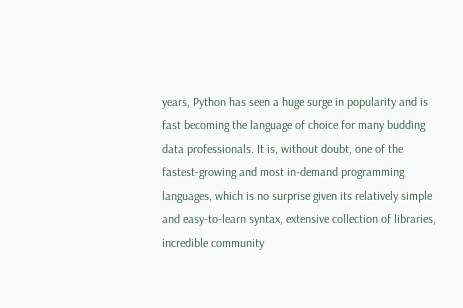years, Python has seen a huge surge in popularity and is fast becoming the language of choice for many budding data professionals. It is, without doubt, one of the fastest-growing and most in-demand programming languages, which is no surprise given its relatively simple and easy-to-learn syntax, extensive collection of libraries, incredible community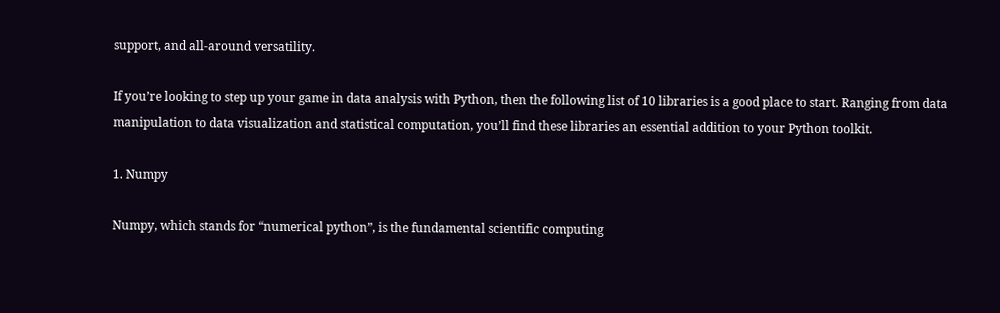support, and all-around versatility.

If you’re looking to step up your game in data analysis with Python, then the following list of 10 libraries is a good place to start. Ranging from data manipulation to data visualization and statistical computation, you’ll find these libraries an essential addition to your Python toolkit.

1. Numpy

Numpy, which stands for “numerical python”, is the fundamental scientific computing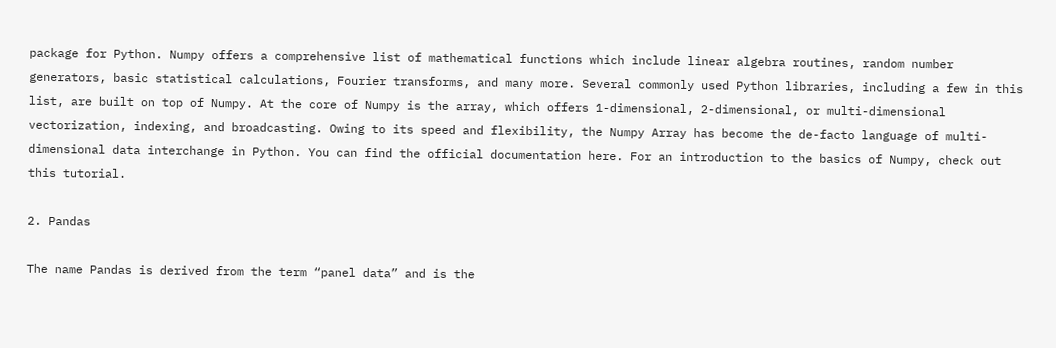package for Python. Numpy offers a comprehensive list of mathematical functions which include linear algebra routines, random number generators, basic statistical calculations, Fourier transforms, and many more. Several commonly used Python libraries, including a few in this list, are built on top of Numpy. At the core of Numpy is the array, which offers 1-dimensional, 2-dimensional, or multi-dimensional vectorization, indexing, and broadcasting. Owing to its speed and flexibility, the Numpy Array has become the de-facto language of multi-dimensional data interchange in Python. You can find the official documentation here. For an introduction to the basics of Numpy, check out this tutorial.

2. Pandas

The name Pandas is derived from the term “panel data” and is the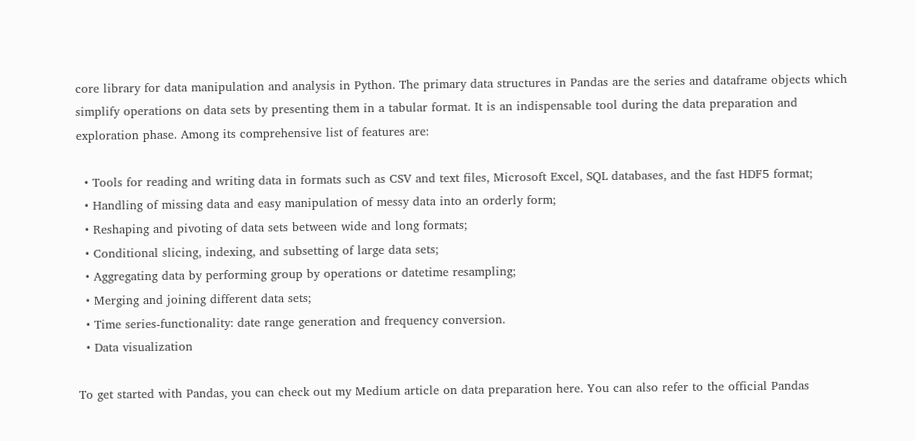core library for data manipulation and analysis in Python. The primary data structures in Pandas are the series and dataframe objects which simplify operations on data sets by presenting them in a tabular format. It is an indispensable tool during the data preparation and exploration phase. Among its comprehensive list of features are:

  • Tools for reading and writing data in formats such as CSV and text files, Microsoft Excel, SQL databases, and the fast HDF5 format;
  • Handling of missing data and easy manipulation of messy data into an orderly form;
  • Reshaping and pivoting of data sets between wide and long formats;
  • Conditional slicing, indexing, and subsetting of large data sets;
  • Aggregating data by performing group by operations or datetime resampling;
  • Merging and joining different data sets;
  • Time series-functionality: date range generation and frequency conversion.
  • Data visualization

To get started with Pandas, you can check out my Medium article on data preparation here. You can also refer to the official Pandas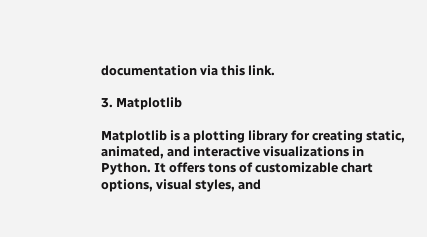documentation via this link.

3. Matplotlib

Matplotlib is a plotting library for creating static, animated, and interactive visualizations in Python. It offers tons of customizable chart options, visual styles, and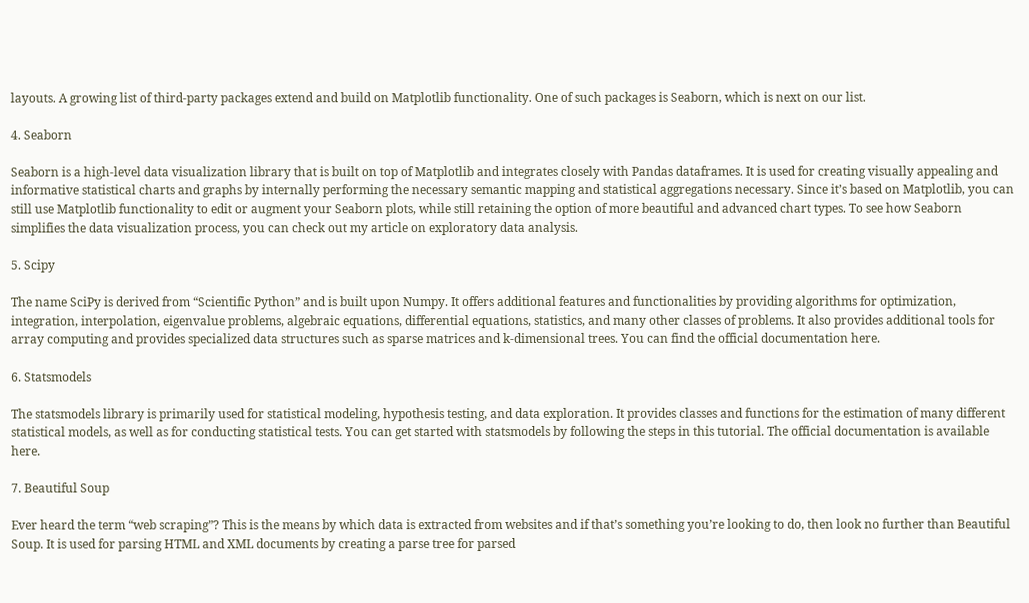layouts. A growing list of third-party packages extend and build on Matplotlib functionality. One of such packages is Seaborn, which is next on our list.

4. Seaborn

Seaborn is a high-level data visualization library that is built on top of Matplotlib and integrates closely with Pandas dataframes. It is used for creating visually appealing and informative statistical charts and graphs by internally performing the necessary semantic mapping and statistical aggregations necessary. Since it’s based on Matplotlib, you can still use Matplotlib functionality to edit or augment your Seaborn plots, while still retaining the option of more beautiful and advanced chart types. To see how Seaborn simplifies the data visualization process, you can check out my article on exploratory data analysis.

5. Scipy

The name SciPy is derived from “Scientific Python” and is built upon Numpy. It offers additional features and functionalities by providing algorithms for optimization, integration, interpolation, eigenvalue problems, algebraic equations, differential equations, statistics, and many other classes of problems. It also provides additional tools for array computing and provides specialized data structures such as sparse matrices and k-dimensional trees. You can find the official documentation here.

6. Statsmodels

The statsmodels library is primarily used for statistical modeling, hypothesis testing, and data exploration. It provides classes and functions for the estimation of many different statistical models, as well as for conducting statistical tests. You can get started with statsmodels by following the steps in this tutorial. The official documentation is available here.

7. Beautiful Soup

Ever heard the term “web scraping”? This is the means by which data is extracted from websites and if that’s something you’re looking to do, then look no further than Beautiful Soup. It is used for parsing HTML and XML documents by creating a parse tree for parsed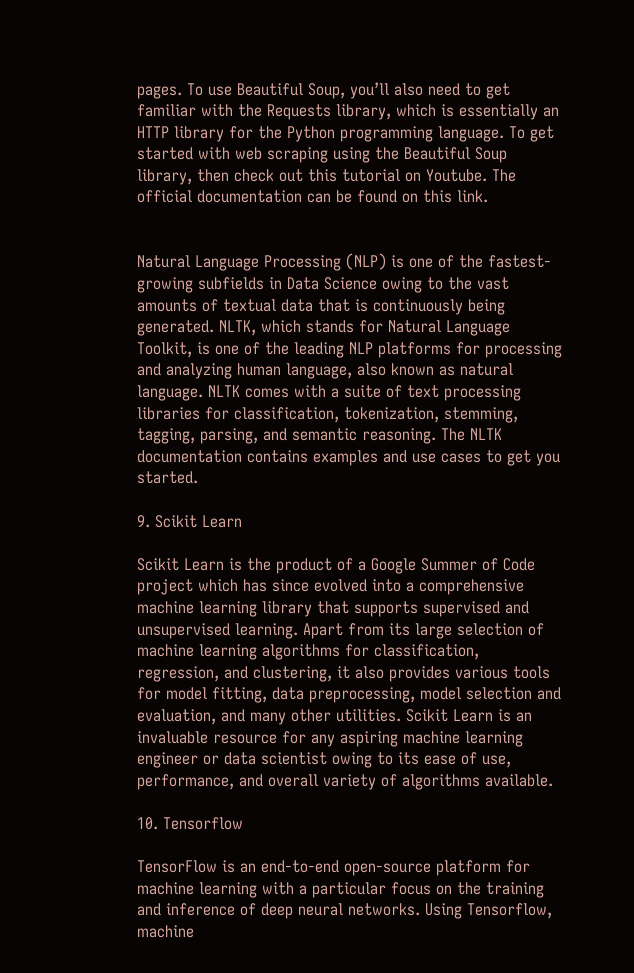pages. To use Beautiful Soup, you’ll also need to get familiar with the Requests library, which is essentially an HTTP library for the Python programming language. To get started with web scraping using the Beautiful Soup library, then check out this tutorial on Youtube. The official documentation can be found on this link.


Natural Language Processing (NLP) is one of the fastest-growing subfields in Data Science owing to the vast amounts of textual data that is continuously being generated. NLTK, which stands for Natural Language Toolkit, is one of the leading NLP platforms for processing and analyzing human language, also known as natural language. NLTK comes with a suite of text processing libraries for classification, tokenization, stemming, tagging, parsing, and semantic reasoning. The NLTK documentation contains examples and use cases to get you started.

9. Scikit Learn

Scikit Learn is the product of a Google Summer of Code project which has since evolved into a comprehensive machine learning library that supports supervised and unsupervised learning. Apart from its large selection of machine learning algorithms for classification, regression, and clustering, it also provides various tools for model fitting, data preprocessing, model selection and evaluation, and many other utilities. Scikit Learn is an invaluable resource for any aspiring machine learning engineer or data scientist owing to its ease of use, performance, and overall variety of algorithms available.

10. Tensorflow

TensorFlow is an end-to-end open-source platform for machine learning with a particular focus on the training and inference of deep neural networks. Using Tensorflow, machine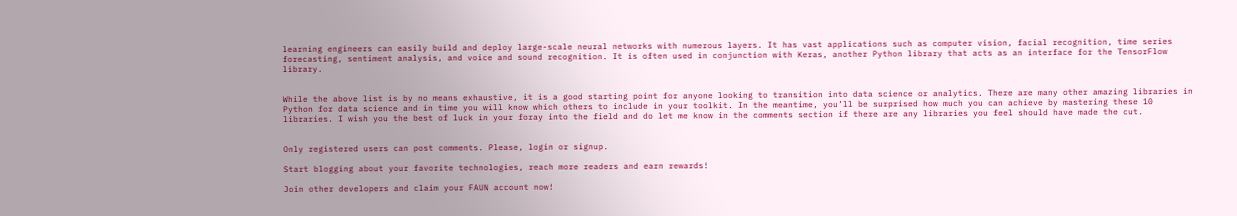learning engineers can easily build and deploy large-scale neural networks with numerous layers. It has vast applications such as computer vision, facial recognition, time series forecasting, sentiment analysis, and voice and sound recognition. It is often used in conjunction with Keras, another Python library that acts as an interface for the TensorFlow library.


While the above list is by no means exhaustive, it is a good starting point for anyone looking to transition into data science or analytics. There are many other amazing libraries in Python for data science and in time you will know which others to include in your toolkit. In the meantime, you’ll be surprised how much you can achieve by mastering these 10 libraries. I wish you the best of luck in your foray into the field and do let me know in the comments section if there are any libraries you feel should have made the cut.


Only registered users can post comments. Please, login or signup.

Start blogging about your favorite technologies, reach more readers and earn rewards!

Join other developers and claim your FAUN account now!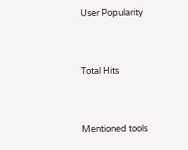User Popularity



Total Hits



Mentioned tools